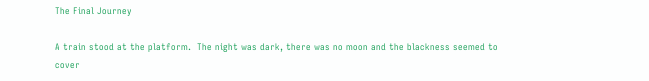The Final Journey

A train stood at the platform.  The night was dark, there was no moon and the blackness seemed to cover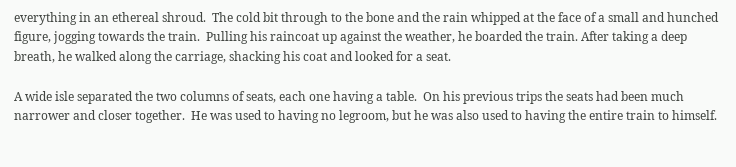everything in an ethereal shroud.  The cold bit through to the bone and the rain whipped at the face of a small and hunched figure, jogging towards the train.  Pulling his raincoat up against the weather, he boarded the train. After taking a deep breath, he walked along the carriage, shacking his coat and looked for a seat.

A wide isle separated the two columns of seats, each one having a table.  On his previous trips the seats had been much narrower and closer together.  He was used to having no legroom, but he was also used to having the entire train to himself.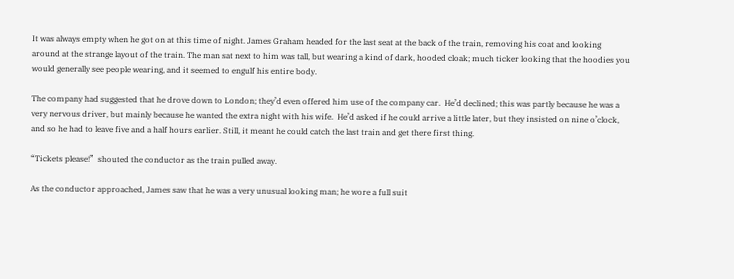It was always empty when he got on at this time of night. James Graham headed for the last seat at the back of the train, removing his coat and looking around at the strange layout of the train. The man sat next to him was tall, but wearing a kind of dark, hooded cloak; much ticker looking that the hoodies you would generally see people wearing, and it seemed to engulf his entire body.

The company had suggested that he drove down to London; they’d even offered him use of the company car.  He’d declined; this was partly because he was a very nervous driver, but mainly because he wanted the extra night with his wife.  He’d asked if he could arrive a little later, but they insisted on nine o’clock, and so he had to leave five and a half hours earlier. Still, it meant he could catch the last train and get there first thing.

“Tickets please!”  shouted the conductor as the train pulled away.

As the conductor approached, James saw that he was a very unusual looking man; he wore a full suit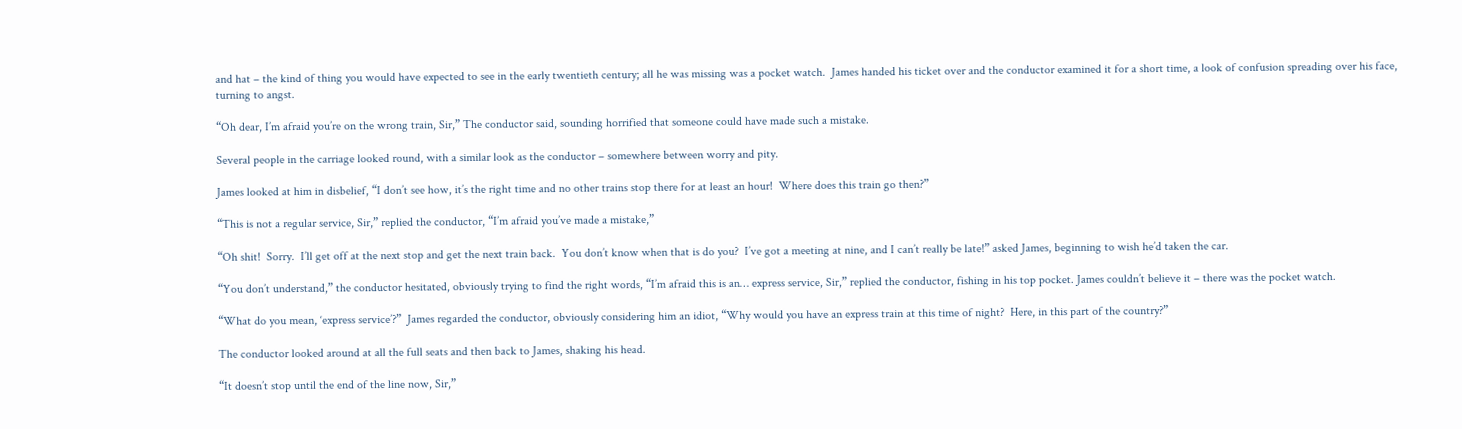and hat – the kind of thing you would have expected to see in the early twentieth century; all he was missing was a pocket watch.  James handed his ticket over and the conductor examined it for a short time, a look of confusion spreading over his face, turning to angst.

“Oh dear, I’m afraid you’re on the wrong train, Sir,” The conductor said, sounding horrified that someone could have made such a mistake.

Several people in the carriage looked round, with a similar look as the conductor – somewhere between worry and pity.

James looked at him in disbelief, “I don’t see how, it’s the right time and no other trains stop there for at least an hour!  Where does this train go then?”

“This is not a regular service, Sir,” replied the conductor, “I’m afraid you’ve made a mistake,”

“Oh shit!  Sorry.  I’ll get off at the next stop and get the next train back.  You don’t know when that is do you?  I’ve got a meeting at nine, and I can’t really be late!” asked James, beginning to wish he’d taken the car.

“You don’t understand,” the conductor hesitated, obviously trying to find the right words, “I’m afraid this is an… express service, Sir,” replied the conductor, fishing in his top pocket. James couldn’t believe it – there was the pocket watch.

“What do you mean, ‘express service’?”  James regarded the conductor, obviously considering him an idiot, “Why would you have an express train at this time of night?  Here, in this part of the country?”

The conductor looked around at all the full seats and then back to James, shaking his head.

“It doesn’t stop until the end of the line now, Sir,”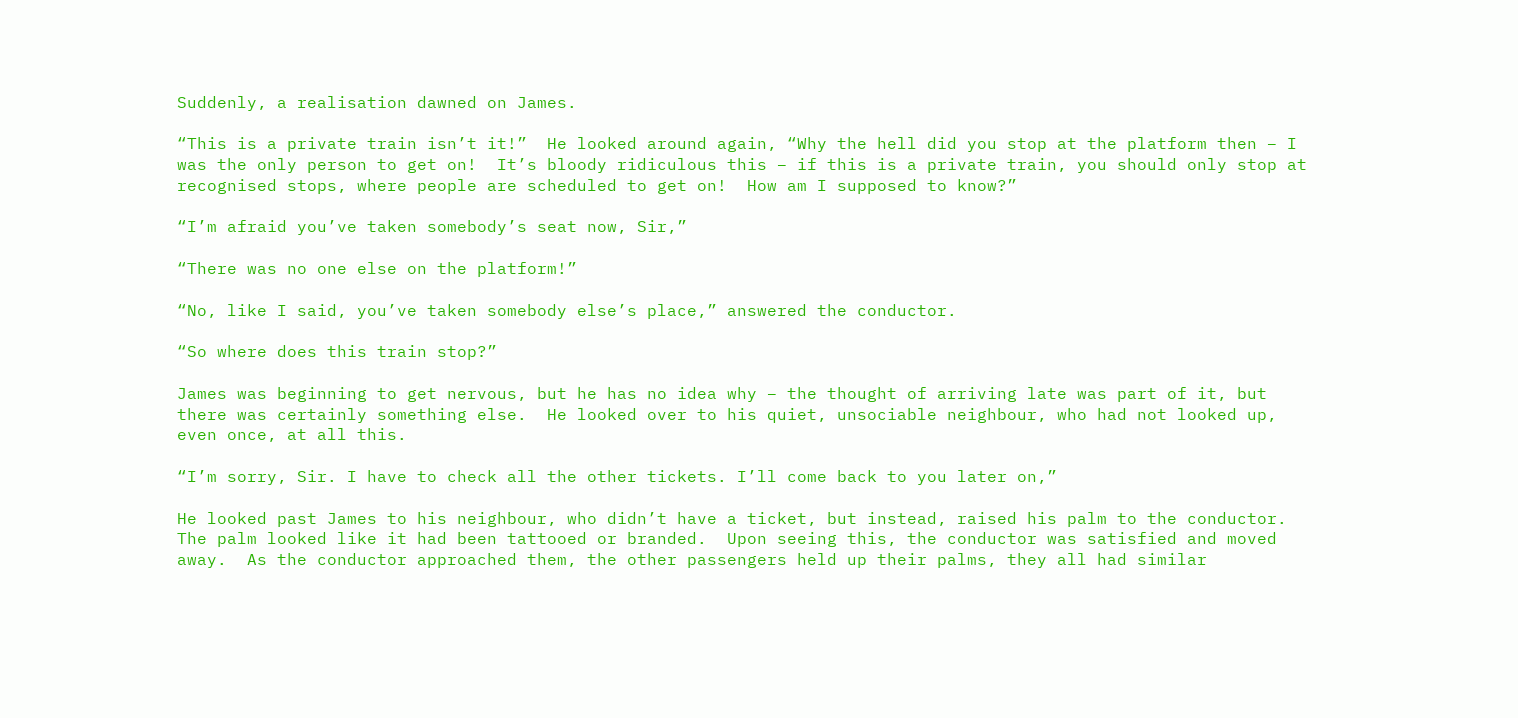Suddenly, a realisation dawned on James.

“This is a private train isn’t it!”  He looked around again, “Why the hell did you stop at the platform then – I was the only person to get on!  It’s bloody ridiculous this – if this is a private train, you should only stop at recognised stops, where people are scheduled to get on!  How am I supposed to know?”

“I’m afraid you’ve taken somebody’s seat now, Sir,”

“There was no one else on the platform!”

“No, like I said, you’ve taken somebody else’s place,” answered the conductor.

“So where does this train stop?”

James was beginning to get nervous, but he has no idea why – the thought of arriving late was part of it, but there was certainly something else.  He looked over to his quiet, unsociable neighbour, who had not looked up, even once, at all this.

“I’m sorry, Sir. I have to check all the other tickets. I’ll come back to you later on,”

He looked past James to his neighbour, who didn’t have a ticket, but instead, raised his palm to the conductor.  The palm looked like it had been tattooed or branded.  Upon seeing this, the conductor was satisfied and moved away.  As the conductor approached them, the other passengers held up their palms, they all had similar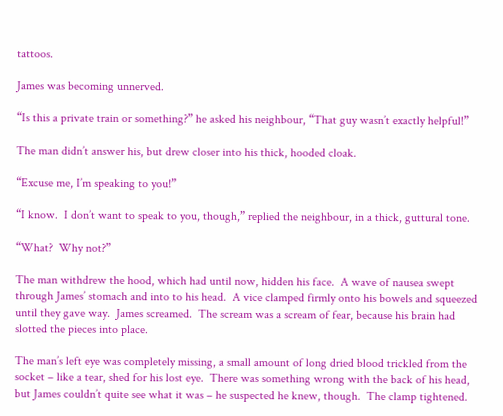tattoos.

James was becoming unnerved.

“Is this a private train or something?” he asked his neighbour, “That guy wasn’t exactly helpful!”

The man didn’t answer his, but drew closer into his thick, hooded cloak.

“Excuse me, I’m speaking to you!”

“I know.  I don’t want to speak to you, though,” replied the neighbour, in a thick, guttural tone.

“What?  Why not?”

The man withdrew the hood, which had until now, hidden his face.  A wave of nausea swept through James’ stomach and into to his head.  A vice clamped firmly onto his bowels and squeezed until they gave way.  James screamed.  The scream was a scream of fear, because his brain had slotted the pieces into place.

The man’s left eye was completely missing, a small amount of long dried blood trickled from the socket – like a tear, shed for his lost eye.  There was something wrong with the back of his head, but James couldn’t quite see what it was – he suspected he knew, though.  The clamp tightened.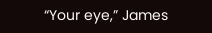“Your eye,” James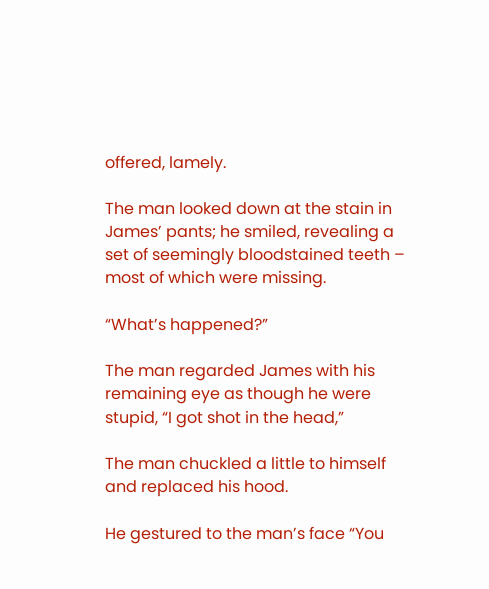offered, lamely.

The man looked down at the stain in James’ pants; he smiled, revealing a set of seemingly bloodstained teeth – most of which were missing.

“What’s happened?”

The man regarded James with his remaining eye as though he were stupid, “I got shot in the head,”

The man chuckled a little to himself and replaced his hood.

He gestured to the man’s face “You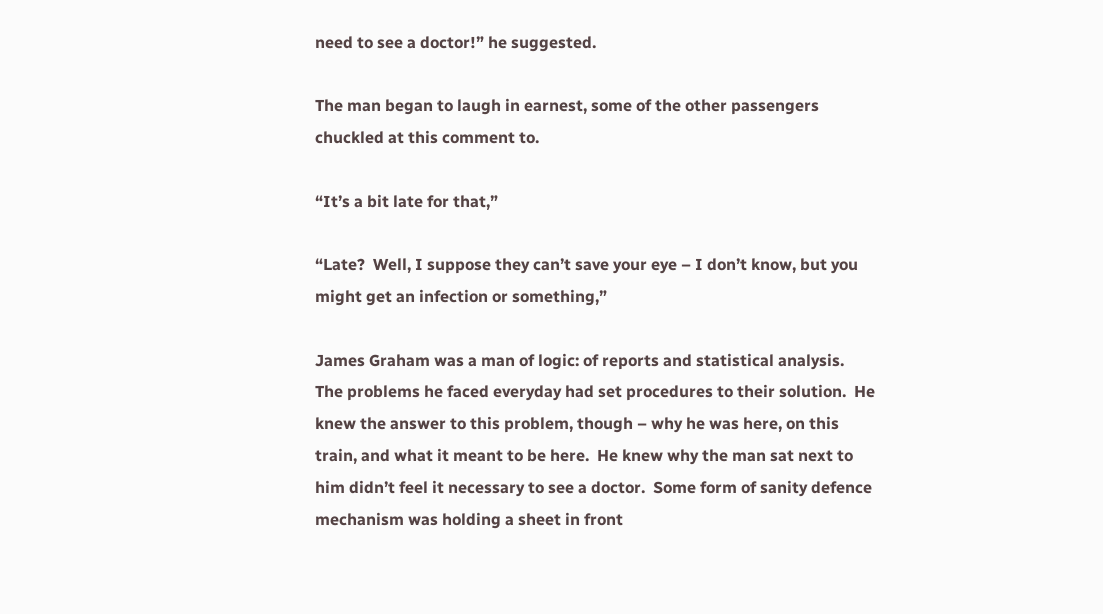need to see a doctor!” he suggested.

The man began to laugh in earnest, some of the other passengers chuckled at this comment to.

“It’s a bit late for that,”

“Late?  Well, I suppose they can’t save your eye – I don’t know, but you might get an infection or something,”

James Graham was a man of logic: of reports and statistical analysis.  The problems he faced everyday had set procedures to their solution.  He knew the answer to this problem, though – why he was here, on this train, and what it meant to be here.  He knew why the man sat next to him didn’t feel it necessary to see a doctor.  Some form of sanity defence mechanism was holding a sheet in front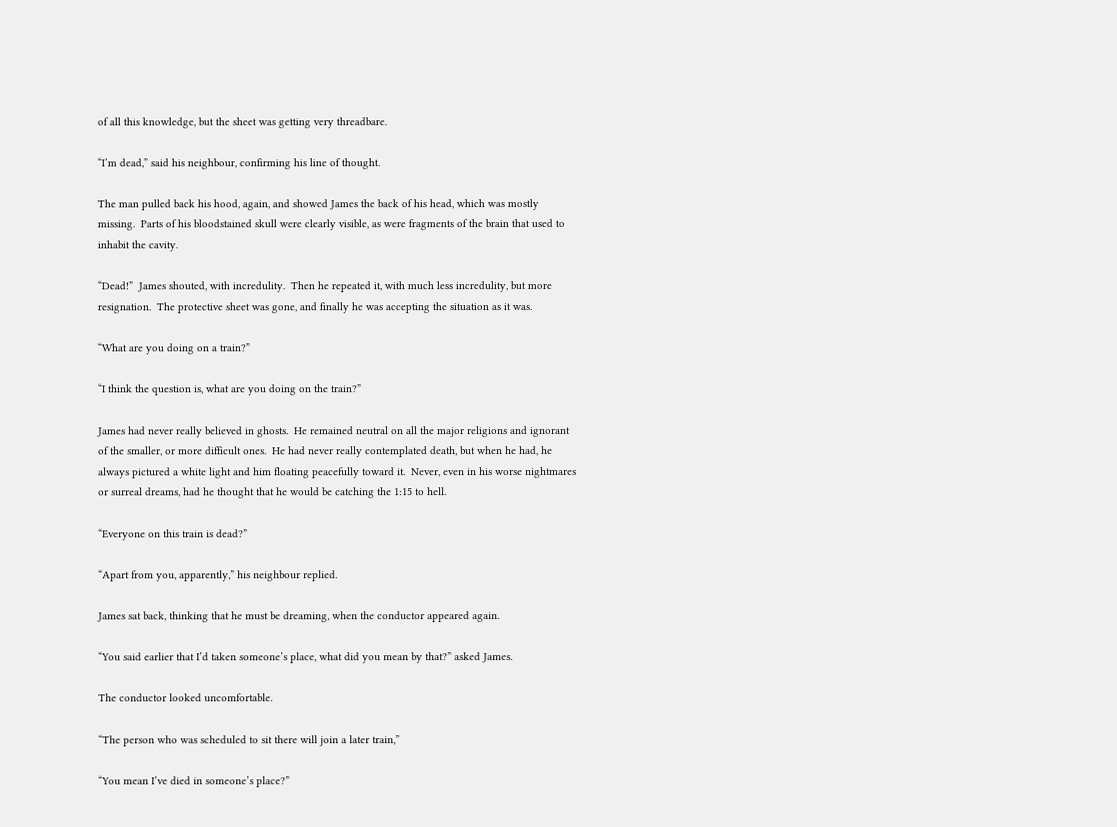of all this knowledge, but the sheet was getting very threadbare.

“I’m dead,” said his neighbour, confirming his line of thought.

The man pulled back his hood, again, and showed James the back of his head, which was mostly missing.  Parts of his bloodstained skull were clearly visible, as were fragments of the brain that used to inhabit the cavity.

“Dead!”  James shouted, with incredulity.  Then he repeated it, with much less incredulity, but more resignation.  The protective sheet was gone, and finally he was accepting the situation as it was.

“What are you doing on a train?”

“I think the question is, what are you doing on the train?”

James had never really believed in ghosts.  He remained neutral on all the major religions and ignorant of the smaller, or more difficult ones.  He had never really contemplated death, but when he had, he always pictured a white light and him floating peacefully toward it.  Never, even in his worse nightmares or surreal dreams, had he thought that he would be catching the 1:15 to hell.

“Everyone on this train is dead?”

“Apart from you, apparently,” his neighbour replied.

James sat back, thinking that he must be dreaming, when the conductor appeared again.

“You said earlier that I’d taken someone’s place, what did you mean by that?” asked James.

The conductor looked uncomfortable.

“The person who was scheduled to sit there will join a later train,”

“You mean I’ve died in someone’s place?”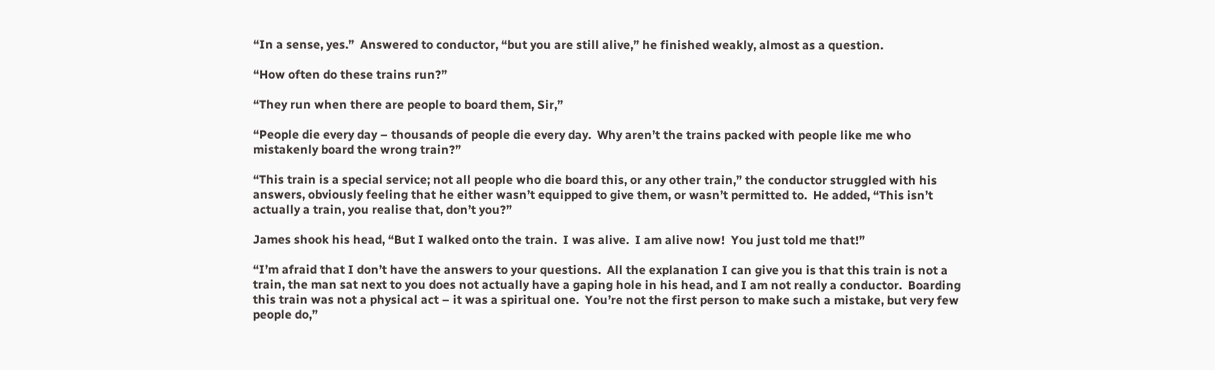“In a sense, yes.”  Answered to conductor, “but you are still alive,” he finished weakly, almost as a question.

“How often do these trains run?”

“They run when there are people to board them, Sir,”

“People die every day – thousands of people die every day.  Why aren’t the trains packed with people like me who mistakenly board the wrong train?”

“This train is a special service; not all people who die board this, or any other train,” the conductor struggled with his answers, obviously feeling that he either wasn’t equipped to give them, or wasn’t permitted to.  He added, “This isn’t actually a train, you realise that, don’t you?”

James shook his head, “But I walked onto the train.  I was alive.  I am alive now!  You just told me that!”

“I’m afraid that I don’t have the answers to your questions.  All the explanation I can give you is that this train is not a train, the man sat next to you does not actually have a gaping hole in his head, and I am not really a conductor.  Boarding this train was not a physical act – it was a spiritual one.  You’re not the first person to make such a mistake, but very few people do,”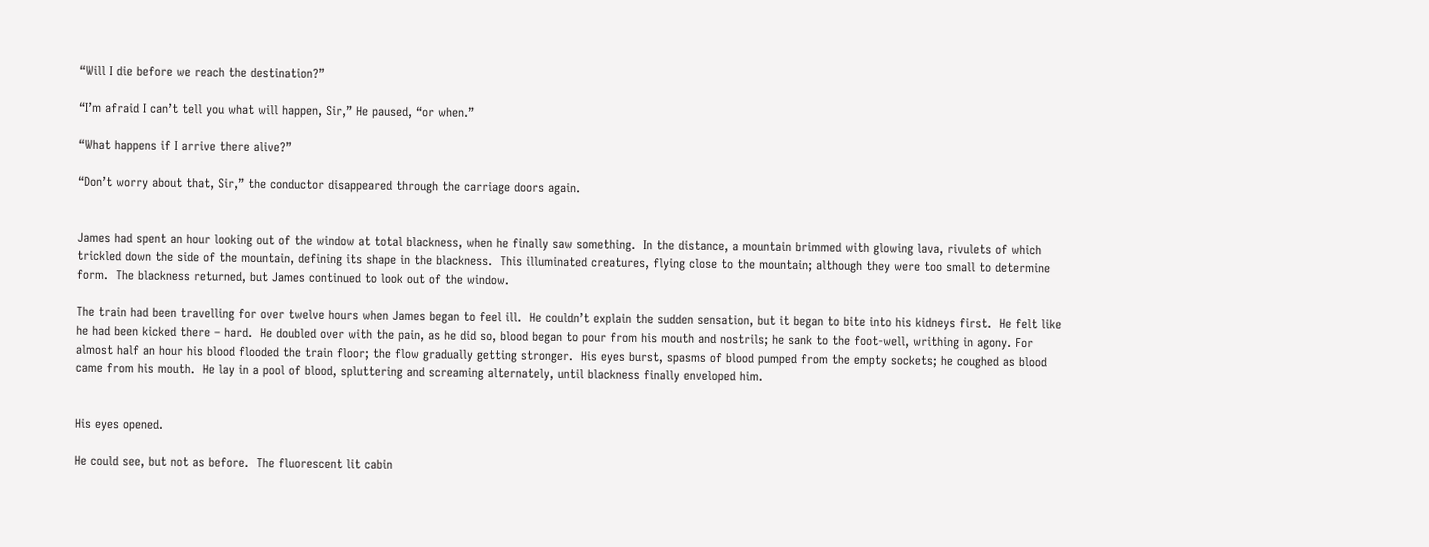“Will I die before we reach the destination?”

“I’m afraid I can’t tell you what will happen, Sir,” He paused, “or when.”

“What happens if I arrive there alive?”

“Don’t worry about that, Sir,” the conductor disappeared through the carriage doors again.


James had spent an hour looking out of the window at total blackness, when he finally saw something.  In the distance, a mountain brimmed with glowing lava, rivulets of which trickled down the side of the mountain, defining its shape in the blackness.  This illuminated creatures, flying close to the mountain; although they were too small to determine form.  The blackness returned, but James continued to look out of the window.

The train had been travelling for over twelve hours when James began to feel ill.  He couldn’t explain the sudden sensation, but it began to bite into his kidneys first.  He felt like he had been kicked there – hard.  He doubled over with the pain, as he did so, blood began to pour from his mouth and nostrils; he sank to the foot-well, writhing in agony. For almost half an hour his blood flooded the train floor; the flow gradually getting stronger.  His eyes burst, spasms of blood pumped from the empty sockets; he coughed as blood came from his mouth.  He lay in a pool of blood, spluttering and screaming alternately, until blackness finally enveloped him.


His eyes opened.

He could see, but not as before.  The fluorescent lit cabin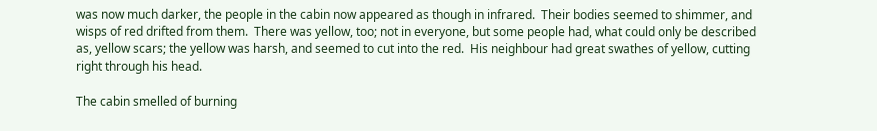was now much darker, the people in the cabin now appeared as though in infrared.  Their bodies seemed to shimmer, and wisps of red drifted from them.  There was yellow, too; not in everyone, but some people had, what could only be described as, yellow scars; the yellow was harsh, and seemed to cut into the red.  His neighbour had great swathes of yellow, cutting right through his head.

The cabin smelled of burning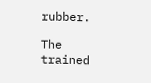rubber.

The trained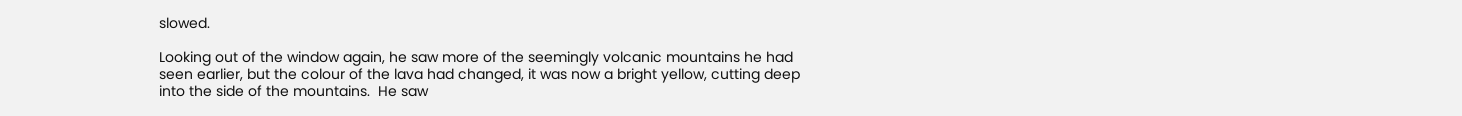slowed.

Looking out of the window again, he saw more of the seemingly volcanic mountains he had seen earlier, but the colour of the lava had changed, it was now a bright yellow, cutting deep into the side of the mountains.  He saw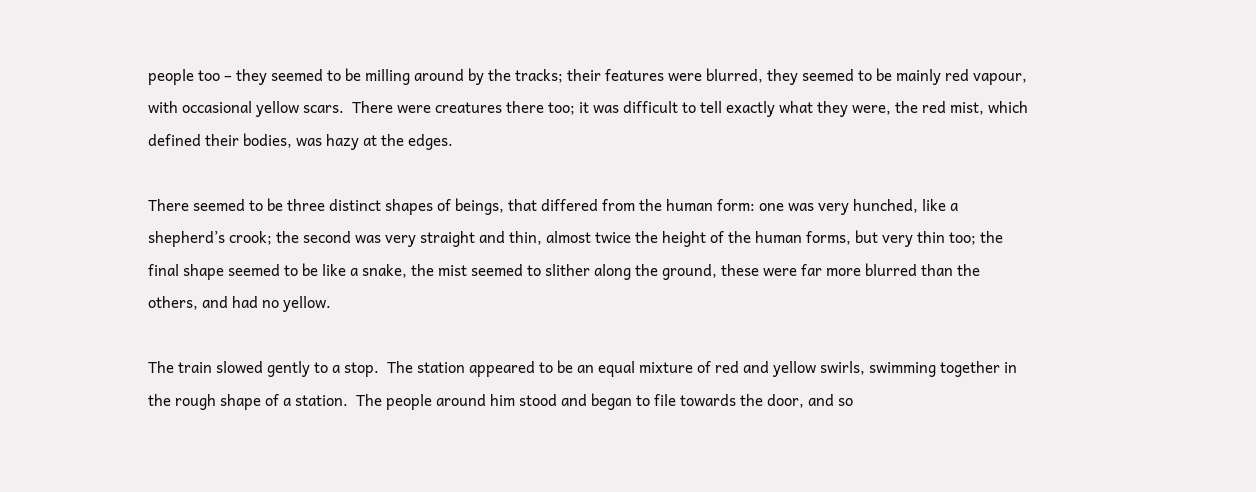people too – they seemed to be milling around by the tracks; their features were blurred, they seemed to be mainly red vapour, with occasional yellow scars.  There were creatures there too; it was difficult to tell exactly what they were, the red mist, which defined their bodies, was hazy at the edges.

There seemed to be three distinct shapes of beings, that differed from the human form: one was very hunched, like a shepherd’s crook; the second was very straight and thin, almost twice the height of the human forms, but very thin too; the final shape seemed to be like a snake, the mist seemed to slither along the ground, these were far more blurred than the others, and had no yellow.

The train slowed gently to a stop.  The station appeared to be an equal mixture of red and yellow swirls, swimming together in the rough shape of a station.  The people around him stood and began to file towards the door, and so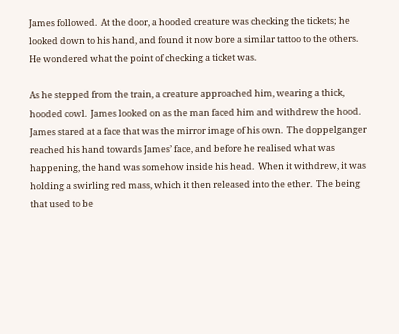James followed.  At the door, a hooded creature was checking the tickets; he looked down to his hand, and found it now bore a similar tattoo to the others.  He wondered what the point of checking a ticket was.

As he stepped from the train, a creature approached him, wearing a thick, hooded cowl.  James looked on as the man faced him and withdrew the hood.  James stared at a face that was the mirror image of his own.  The doppelganger reached his hand towards James’ face, and before he realised what was happening, the hand was somehow inside his head.  When it withdrew, it was holding a swirling red mass, which it then released into the ether.  The being that used to be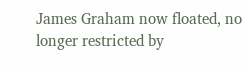James Graham now floated, no longer restricted by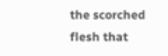the scorched flesh that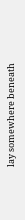lay somewhere beneath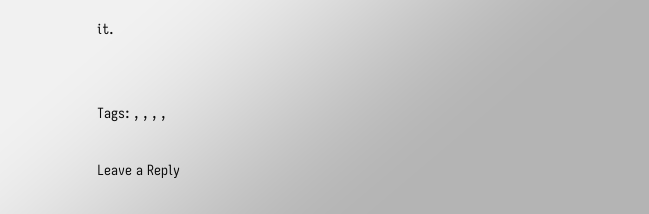it.


Tags: , , , ,

Leave a Reply